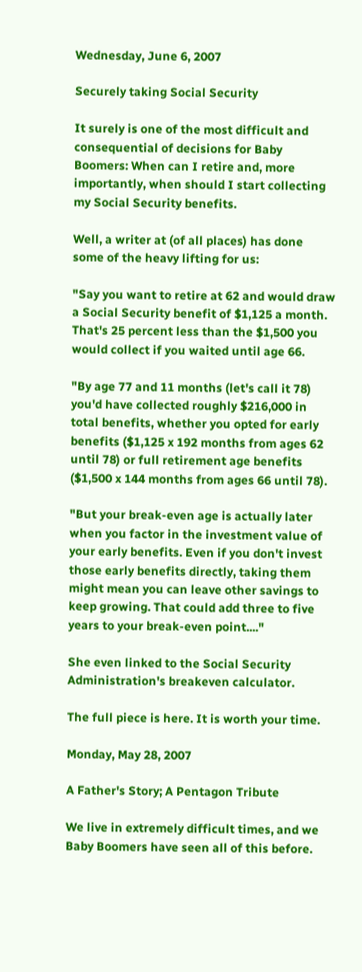Wednesday, June 6, 2007

Securely taking Social Security

It surely is one of the most difficult and consequential of decisions for Baby Boomers: When can I retire and, more importantly, when should I start collecting my Social Security benefits.

Well, a writer at (of all places) has done some of the heavy lifting for us:

"Say you want to retire at 62 and would draw a Social Security benefit of $1,125 a month. That's 25 percent less than the $1,500 you would collect if you waited until age 66.

"By age 77 and 11 months (let's call it 78) you'd have collected roughly $216,000 in total benefits, whether you opted for early benefits ($1,125 x 192 months from ages 62 until 78) or full retirement age benefits ($1,500 x 144 months from ages 66 until 78).

"But your break-even age is actually later when you factor in the investment value of your early benefits. Even if you don't invest those early benefits directly, taking them might mean you can leave other savings to keep growing. That could add three to five years to your break-even point...."

She even linked to the Social Security Administration's breakeven calculator.

The full piece is here. It is worth your time.

Monday, May 28, 2007

A Father's Story; A Pentagon Tribute

We live in extremely difficult times, and we Baby Boomers have seen all of this before.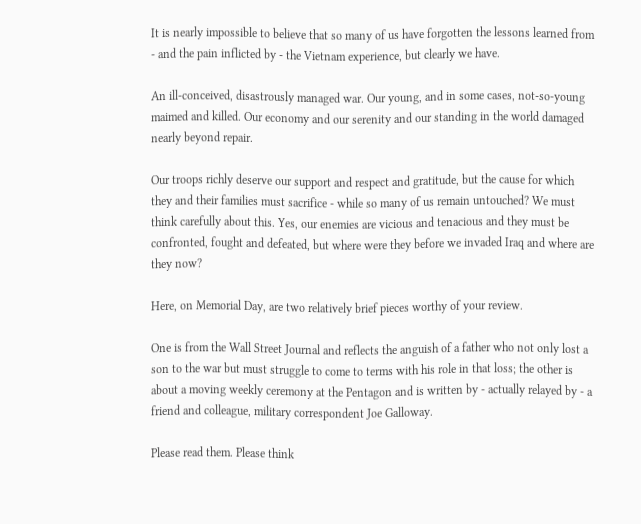It is nearly impossible to believe that so many of us have forgotten the lessons learned from - and the pain inflicted by - the Vietnam experience, but clearly we have.

An ill-conceived, disastrously managed war. Our young, and in some cases, not-so-young maimed and killed. Our economy and our serenity and our standing in the world damaged nearly beyond repair.

Our troops richly deserve our support and respect and gratitude, but the cause for which they and their families must sacrifice - while so many of us remain untouched? We must think carefully about this. Yes, our enemies are vicious and tenacious and they must be confronted, fought and defeated, but where were they before we invaded Iraq and where are they now?

Here, on Memorial Day, are two relatively brief pieces worthy of your review.

One is from the Wall Street Journal and reflects the anguish of a father who not only lost a son to the war but must struggle to come to terms with his role in that loss; the other is about a moving weekly ceremony at the Pentagon and is written by - actually relayed by - a friend and colleague, military correspondent Joe Galloway.

Please read them. Please think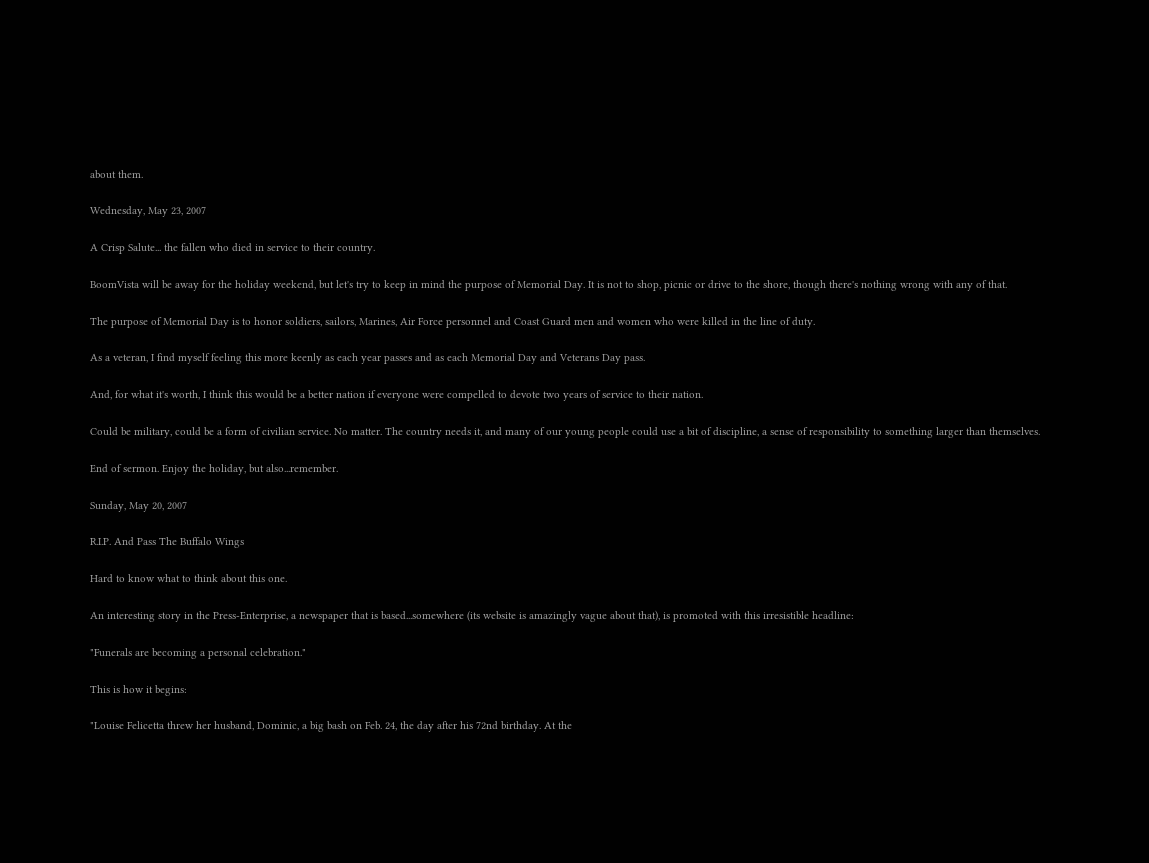about them.

Wednesday, May 23, 2007

A Crisp Salute... the fallen who died in service to their country.

BoomVista will be away for the holiday weekend, but let's try to keep in mind the purpose of Memorial Day. It is not to shop, picnic or drive to the shore, though there's nothing wrong with any of that.

The purpose of Memorial Day is to honor soldiers, sailors, Marines, Air Force personnel and Coast Guard men and women who were killed in the line of duty.

As a veteran, I find myself feeling this more keenly as each year passes and as each Memorial Day and Veterans Day pass.

And, for what it's worth, I think this would be a better nation if everyone were compelled to devote two years of service to their nation.

Could be military, could be a form of civilian service. No matter. The country needs it, and many of our young people could use a bit of discipline, a sense of responsibility to something larger than themselves.

End of sermon. Enjoy the holiday, but also...remember.

Sunday, May 20, 2007

R.I.P. And Pass The Buffalo Wings

Hard to know what to think about this one.

An interesting story in the Press-Enterprise, a newspaper that is based...somewhere (its website is amazingly vague about that), is promoted with this irresistible headline:

"Funerals are becoming a personal celebration."

This is how it begins:

"Louise Felicetta threw her husband, Dominic, a big bash on Feb. 24, the day after his 72nd birthday. At the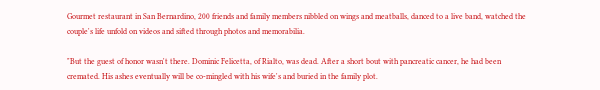Gourmet restaurant in San Bernardino, 200 friends and family members nibbled on wings and meatballs, danced to a live band, watched the couple's life unfold on videos and sifted through photos and memorabilia.

"But the guest of honor wasn't there. Dominic Felicetta, of Rialto, was dead. After a short bout with pancreatic cancer, he had been cremated. His ashes eventually will be co-mingled with his wife's and buried in the family plot.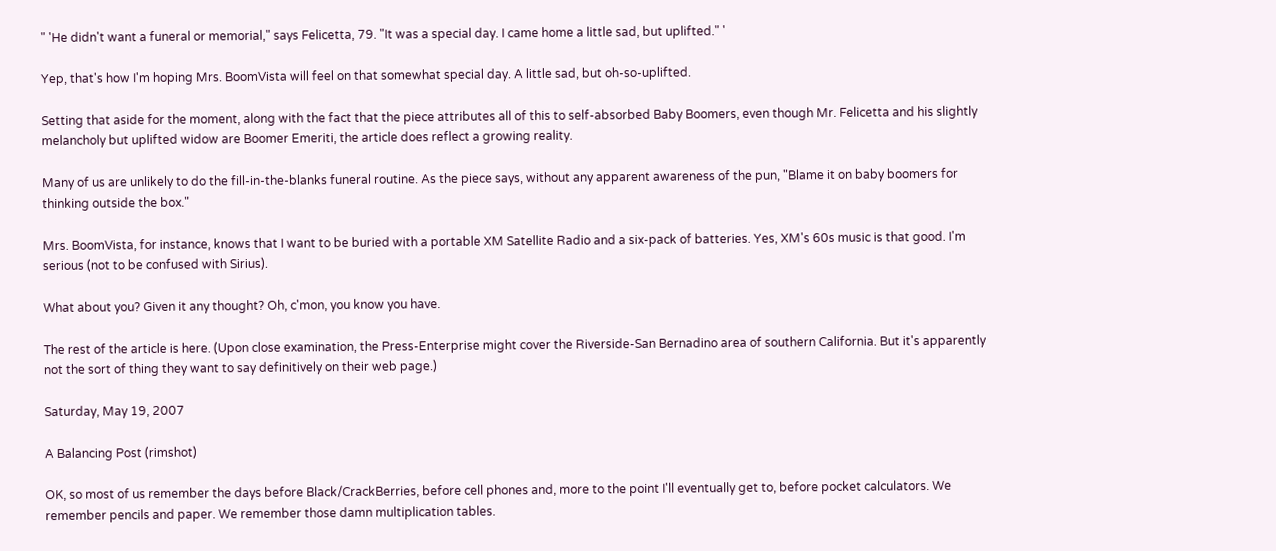" 'He didn't want a funeral or memorial," says Felicetta, 79. "It was a special day. I came home a little sad, but uplifted." '

Yep, that's how I'm hoping Mrs. BoomVista will feel on that somewhat special day. A little sad, but oh-so-uplifted.

Setting that aside for the moment, along with the fact that the piece attributes all of this to self-absorbed Baby Boomers, even though Mr. Felicetta and his slightly melancholy but uplifted widow are Boomer Emeriti, the article does reflect a growing reality.

Many of us are unlikely to do the fill-in-the-blanks funeral routine. As the piece says, without any apparent awareness of the pun, "Blame it on baby boomers for thinking outside the box."

Mrs. BoomVista, for instance, knows that I want to be buried with a portable XM Satellite Radio and a six-pack of batteries. Yes, XM's 60s music is that good. I'm serious (not to be confused with Sirius).

What about you? Given it any thought? Oh, c'mon, you know you have.

The rest of the article is here. (Upon close examination, the Press-Enterprise might cover the Riverside-San Bernadino area of southern California. But it's apparently not the sort of thing they want to say definitively on their web page.)

Saturday, May 19, 2007

A Balancing Post (rimshot)

OK, so most of us remember the days before Black/CrackBerries, before cell phones and, more to the point I'll eventually get to, before pocket calculators. We remember pencils and paper. We remember those damn multiplication tables.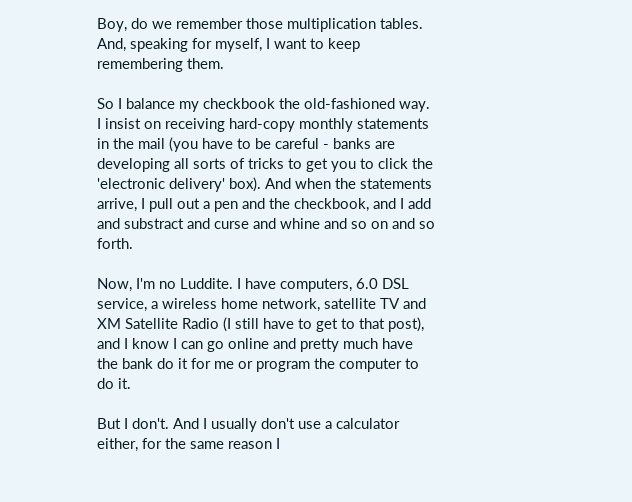Boy, do we remember those multiplication tables. And, speaking for myself, I want to keep remembering them.

So I balance my checkbook the old-fashioned way. I insist on receiving hard-copy monthly statements in the mail (you have to be careful - banks are developing all sorts of tricks to get you to click the 'electronic delivery' box). And when the statements arrive, I pull out a pen and the checkbook, and I add and substract and curse and whine and so on and so forth.

Now, I'm no Luddite. I have computers, 6.0 DSL service, a wireless home network, satellite TV and XM Satellite Radio (I still have to get to that post), and I know I can go online and pretty much have the bank do it for me or program the computer to do it.

But I don't. And I usually don't use a calculator either, for the same reason I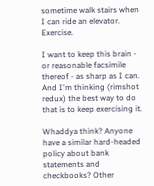sometime walk stairs when I can ride an elevator. Exercise.

I want to keep this brain - or reasonable facsimile thereof - as sharp as I can. And I'm thinking (rimshot redux) the best way to do that is to keep exercising it.

Whaddya think? Anyone have a similar hard-headed policy about bank statements and checkbooks? Other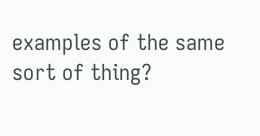examples of the same sort of thing?